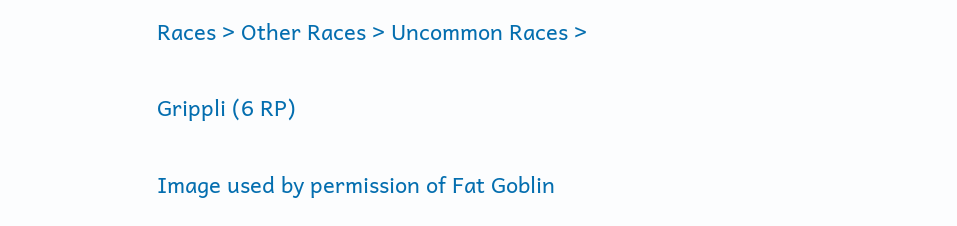Races > Other Races > Uncommon Races >

Grippli (6 RP)

Image used by permission of Fat Goblin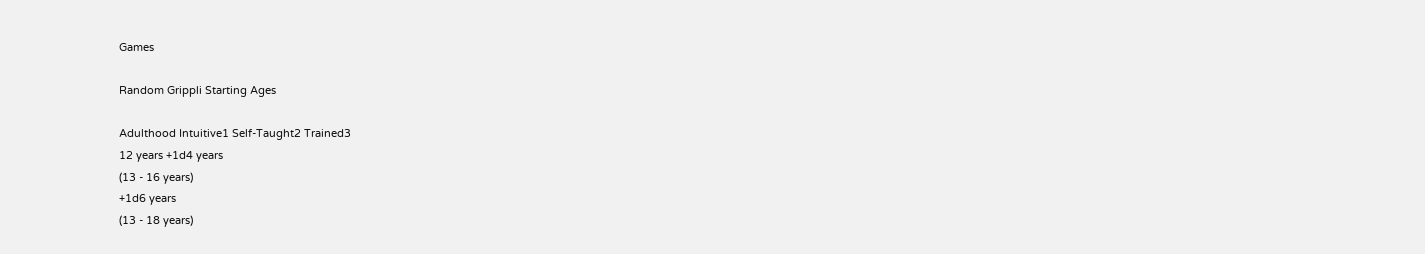Games

Random Grippli Starting Ages

Adulthood Intuitive1 Self-Taught2 Trained3
12 years +1d4 years
(13 - 16 years)
+1d6 years
(13 - 18 years)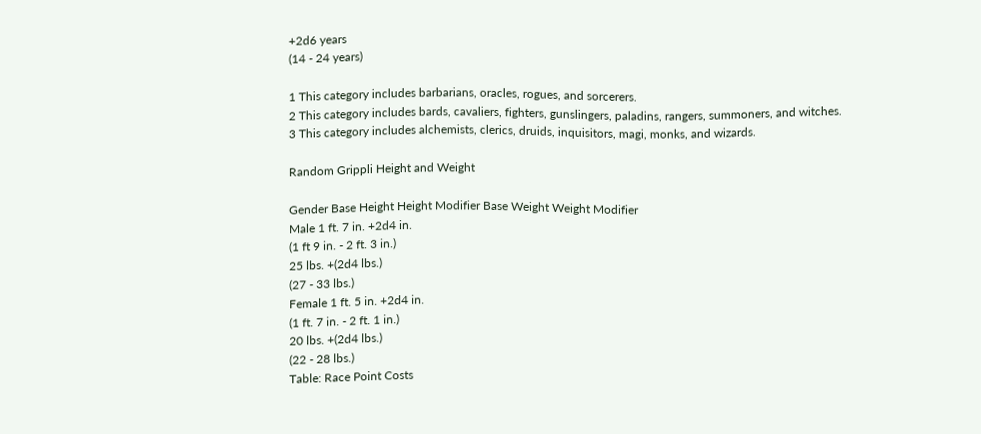+2d6 years
(14 - 24 years)

1 This category includes barbarians, oracles, rogues, and sorcerers.
2 This category includes bards, cavaliers, fighters, gunslingers, paladins, rangers, summoners, and witches.
3 This category includes alchemists, clerics, druids, inquisitors, magi, monks, and wizards.

Random Grippli Height and Weight

Gender Base Height Height Modifier Base Weight Weight Modifier
Male 1 ft. 7 in. +2d4 in.
(1 ft 9 in. - 2 ft. 3 in.)
25 lbs. +(2d4 lbs.)
(27 - 33 lbs.)
Female 1 ft. 5 in. +2d4 in.
(1 ft. 7 in. - 2 ft. 1 in.)
20 lbs. +(2d4 lbs.)
(22 - 28 lbs.)
Table: Race Point Costs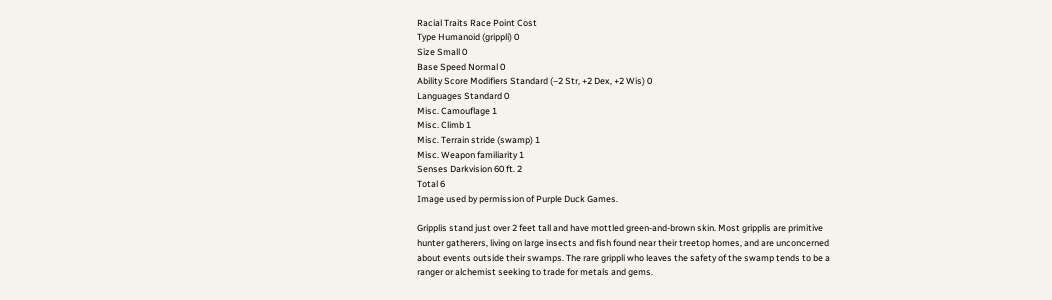Racial Traits Race Point Cost
Type Humanoid (grippli) 0
Size Small 0
Base Speed Normal 0
Ability Score Modifiers Standard (–2 Str, +2 Dex, +2 Wis) 0
Languages Standard 0
Misc. Camouflage 1
Misc. Climb 1
Misc. Terrain stride (swamp) 1
Misc. Weapon familiarity 1
Senses Darkvision 60 ft. 2
Total 6
Image used by permission of Purple Duck Games.

Gripplis stand just over 2 feet tall and have mottled green-and-brown skin. Most gripplis are primitive hunter gatherers, living on large insects and fish found near their treetop homes, and are unconcerned about events outside their swamps. The rare grippli who leaves the safety of the swamp tends to be a ranger or alchemist seeking to trade for metals and gems.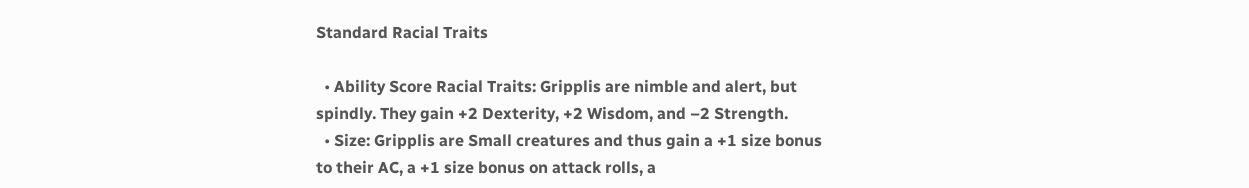Standard Racial Traits

  • Ability Score Racial Traits: Gripplis are nimble and alert, but spindly. They gain +2 Dexterity, +2 Wisdom, and –2 Strength.
  • Size: Gripplis are Small creatures and thus gain a +1 size bonus to their AC, a +1 size bonus on attack rolls, a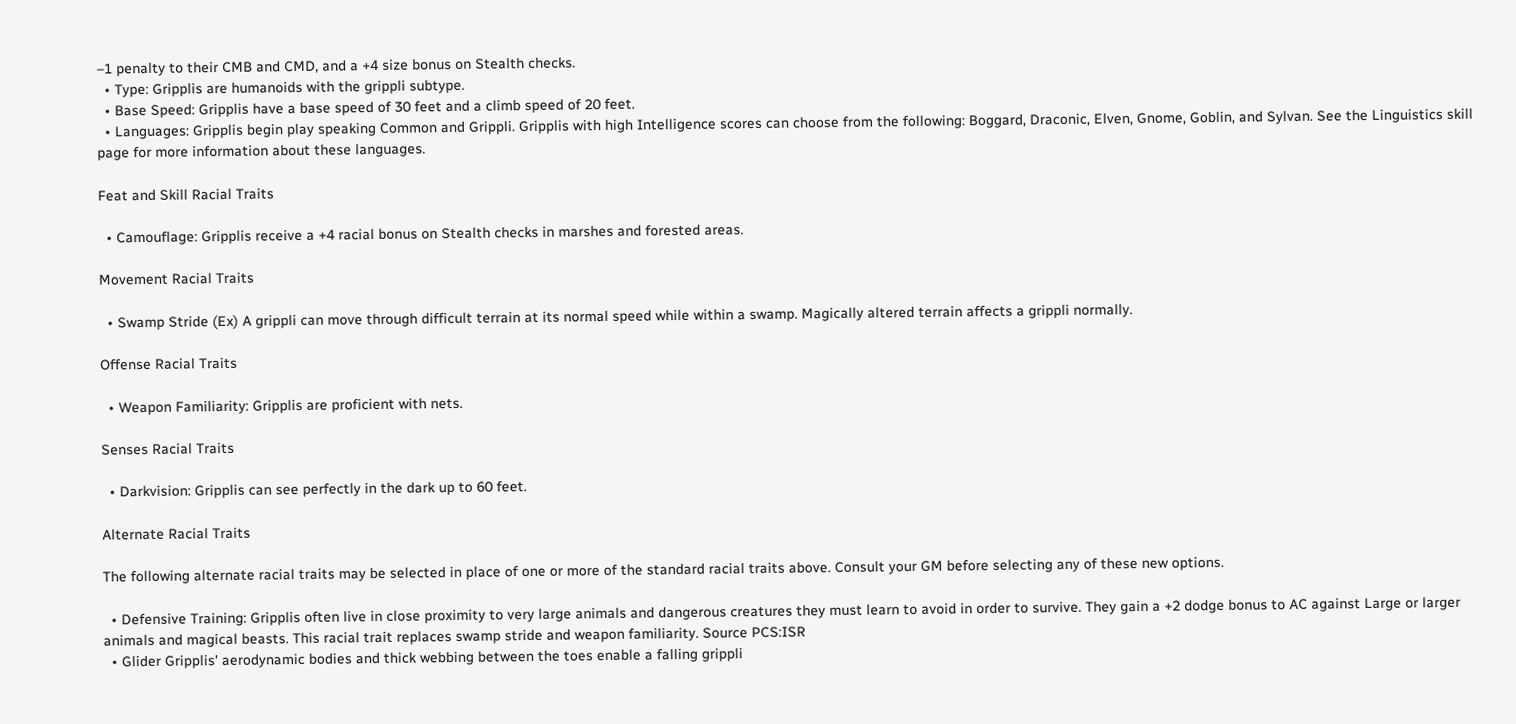–1 penalty to their CMB and CMD, and a +4 size bonus on Stealth checks.
  • Type: Gripplis are humanoids with the grippli subtype.
  • Base Speed: Gripplis have a base speed of 30 feet and a climb speed of 20 feet.
  • Languages: Gripplis begin play speaking Common and Grippli. Gripplis with high Intelligence scores can choose from the following: Boggard, Draconic, Elven, Gnome, Goblin, and Sylvan. See the Linguistics skill page for more information about these languages.

Feat and Skill Racial Traits

  • Camouflage: Gripplis receive a +4 racial bonus on Stealth checks in marshes and forested areas.

Movement Racial Traits

  • Swamp Stride (Ex) A grippli can move through difficult terrain at its normal speed while within a swamp. Magically altered terrain affects a grippli normally.

Offense Racial Traits

  • Weapon Familiarity: Gripplis are proficient with nets.

Senses Racial Traits

  • Darkvision: Gripplis can see perfectly in the dark up to 60 feet.

Alternate Racial Traits

The following alternate racial traits may be selected in place of one or more of the standard racial traits above. Consult your GM before selecting any of these new options.

  • Defensive Training: Gripplis often live in close proximity to very large animals and dangerous creatures they must learn to avoid in order to survive. They gain a +2 dodge bonus to AC against Large or larger animals and magical beasts. This racial trait replaces swamp stride and weapon familiarity. Source PCS:ISR
  • Glider Gripplis' aerodynamic bodies and thick webbing between the toes enable a falling grippli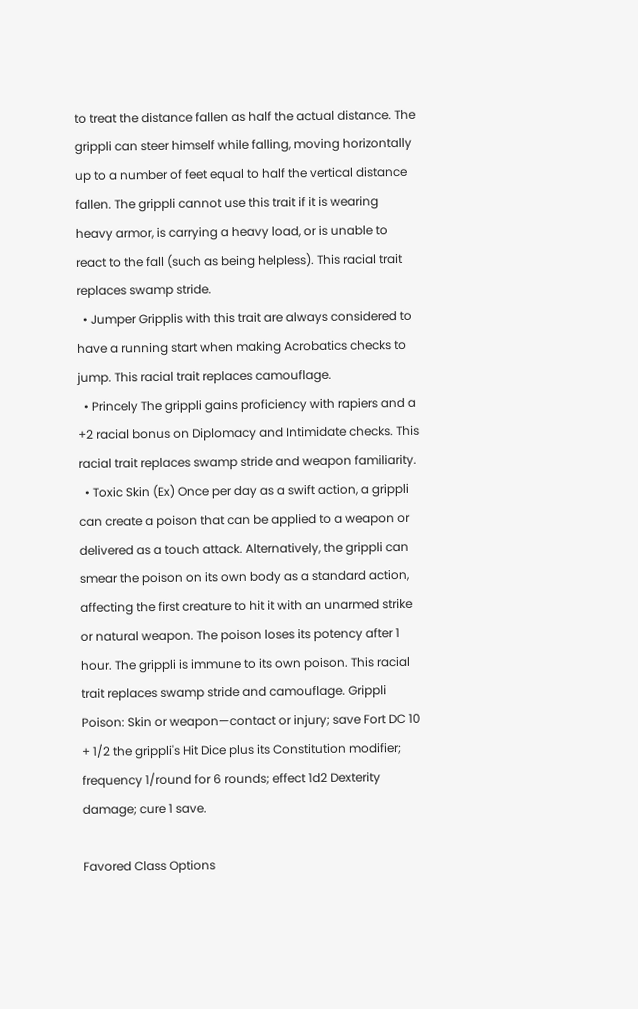to treat the distance fallen as half the actual distance. The grippli can steer himself while falling, moving horizontally up to a number of feet equal to half the vertical distance fallen. The grippli cannot use this trait if it is wearing heavy armor, is carrying a heavy load, or is unable to react to the fall (such as being helpless). This racial trait replaces swamp stride.
  • Jumper Gripplis with this trait are always considered to have a running start when making Acrobatics checks to jump. This racial trait replaces camouflage.
  • Princely The grippli gains proficiency with rapiers and a +2 racial bonus on Diplomacy and Intimidate checks. This racial trait replaces swamp stride and weapon familiarity.
  • Toxic Skin (Ex) Once per day as a swift action, a grippli can create a poison that can be applied to a weapon or delivered as a touch attack. Alternatively, the grippli can smear the poison on its own body as a standard action, affecting the first creature to hit it with an unarmed strike or natural weapon. The poison loses its potency after 1 hour. The grippli is immune to its own poison. This racial trait replaces swamp stride and camouflage. Grippli Poison: Skin or weapon—contact or injury; save Fort DC 10 + 1/2 the grippli's Hit Dice plus its Constitution modifier; frequency 1/round for 6 rounds; effect 1d2 Dexterity damage; cure 1 save.

Favored Class Options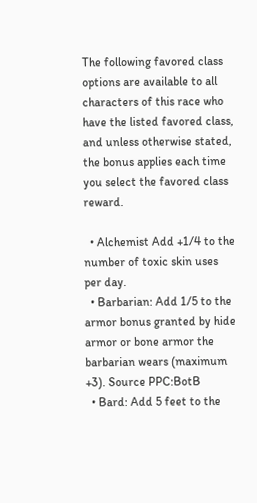The following favored class options are available to all characters of this race who have the listed favored class, and unless otherwise stated, the bonus applies each time you select the favored class reward.

  • Alchemist Add +1/4 to the number of toxic skin uses per day.
  • Barbarian: Add 1/5 to the armor bonus granted by hide armor or bone armor the barbarian wears (maximum +3). Source PPC:BotB
  • Bard: Add 5 feet to the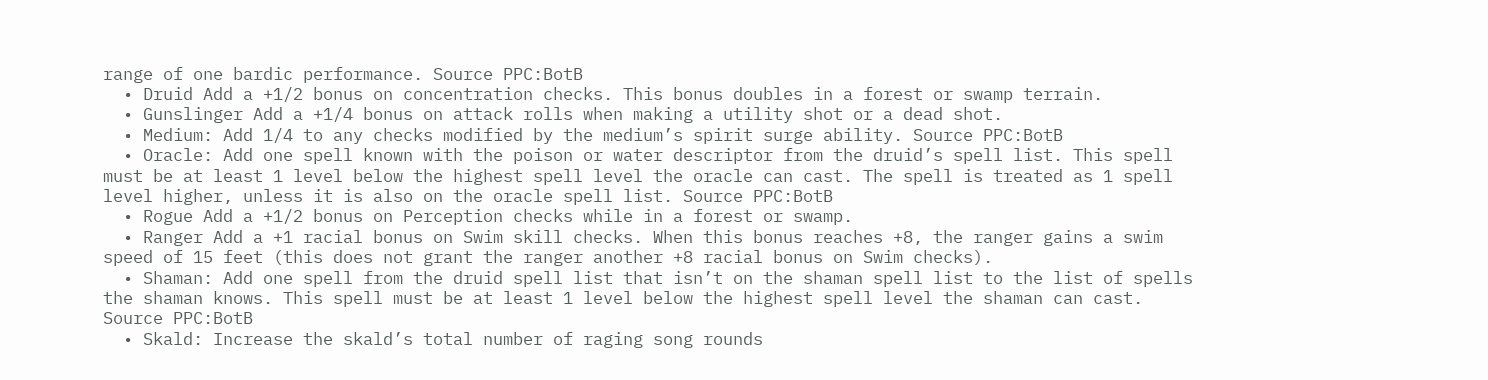range of one bardic performance. Source PPC:BotB
  • Druid Add a +1/2 bonus on concentration checks. This bonus doubles in a forest or swamp terrain.
  • Gunslinger Add a +1/4 bonus on attack rolls when making a utility shot or a dead shot.
  • Medium: Add 1/4 to any checks modified by the medium’s spirit surge ability. Source PPC:BotB
  • Oracle: Add one spell known with the poison or water descriptor from the druid’s spell list. This spell must be at least 1 level below the highest spell level the oracle can cast. The spell is treated as 1 spell level higher, unless it is also on the oracle spell list. Source PPC:BotB
  • Rogue Add a +1/2 bonus on Perception checks while in a forest or swamp.
  • Ranger Add a +1 racial bonus on Swim skill checks. When this bonus reaches +8, the ranger gains a swim speed of 15 feet (this does not grant the ranger another +8 racial bonus on Swim checks).
  • Shaman: Add one spell from the druid spell list that isn’t on the shaman spell list to the list of spells the shaman knows. This spell must be at least 1 level below the highest spell level the shaman can cast. Source PPC:BotB
  • Skald: Increase the skald’s total number of raging song rounds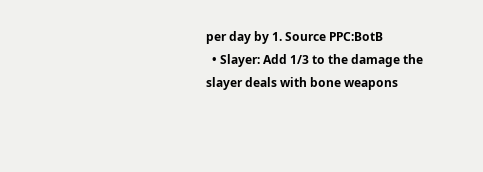per day by 1. Source PPC:BotB
  • Slayer: Add 1/3 to the damage the slayer deals with bone weapons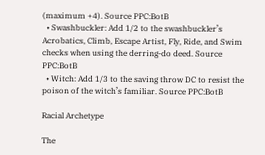(maximum +4). Source PPC:BotB
  • Swashbuckler: Add 1/2 to the swashbuckler’s Acrobatics, Climb, Escape Artist, Fly, Ride, and Swim checks when using the derring-do deed. Source PPC:BotB
  • Witch: Add 1/3 to the saving throw DC to resist the poison of the witch’s familiar. Source PPC:BotB

Racial Archetype

The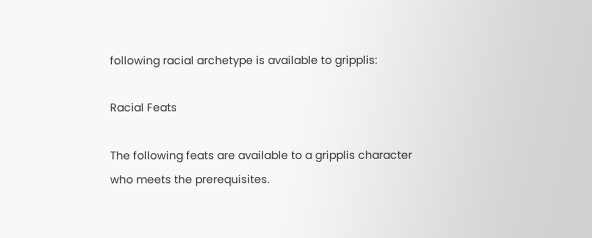following racial archetype is available to gripplis:

Racial Feats

The following feats are available to a gripplis character who meets the prerequisites.